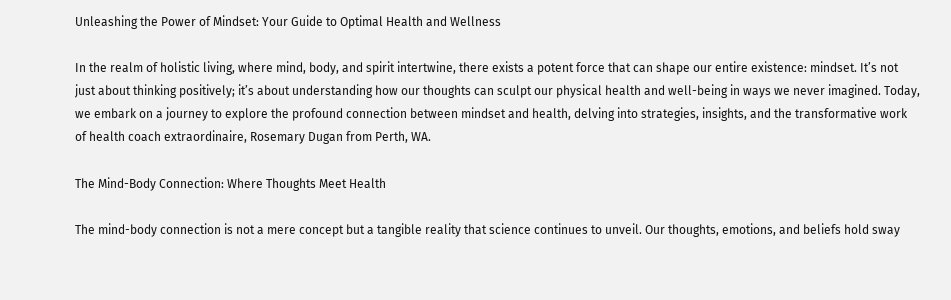Unleashing the Power of Mindset: Your Guide to Optimal Health and Wellness

In the realm of holistic living, where mind, body, and spirit intertwine, there exists a potent force that can shape our entire existence: mindset. It’s not just about thinking positively; it’s about understanding how our thoughts can sculpt our physical health and well-being in ways we never imagined. Today, we embark on a journey to explore the profound connection between mindset and health, delving into strategies, insights, and the transformative work of health coach extraordinaire, Rosemary Dugan from Perth, WA.

The Mind-Body Connection: Where Thoughts Meet Health

The mind-body connection is not a mere concept but a tangible reality that science continues to unveil. Our thoughts, emotions, and beliefs hold sway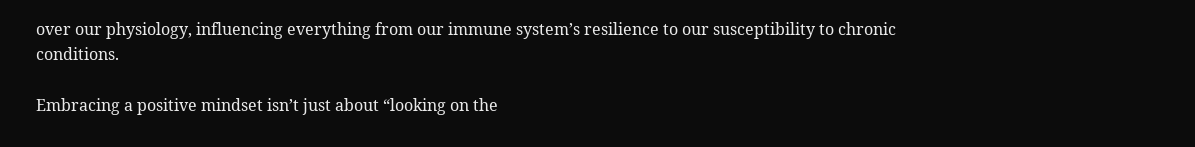over our physiology, influencing everything from our immune system’s resilience to our susceptibility to chronic conditions.

Embracing a positive mindset isn’t just about “looking on the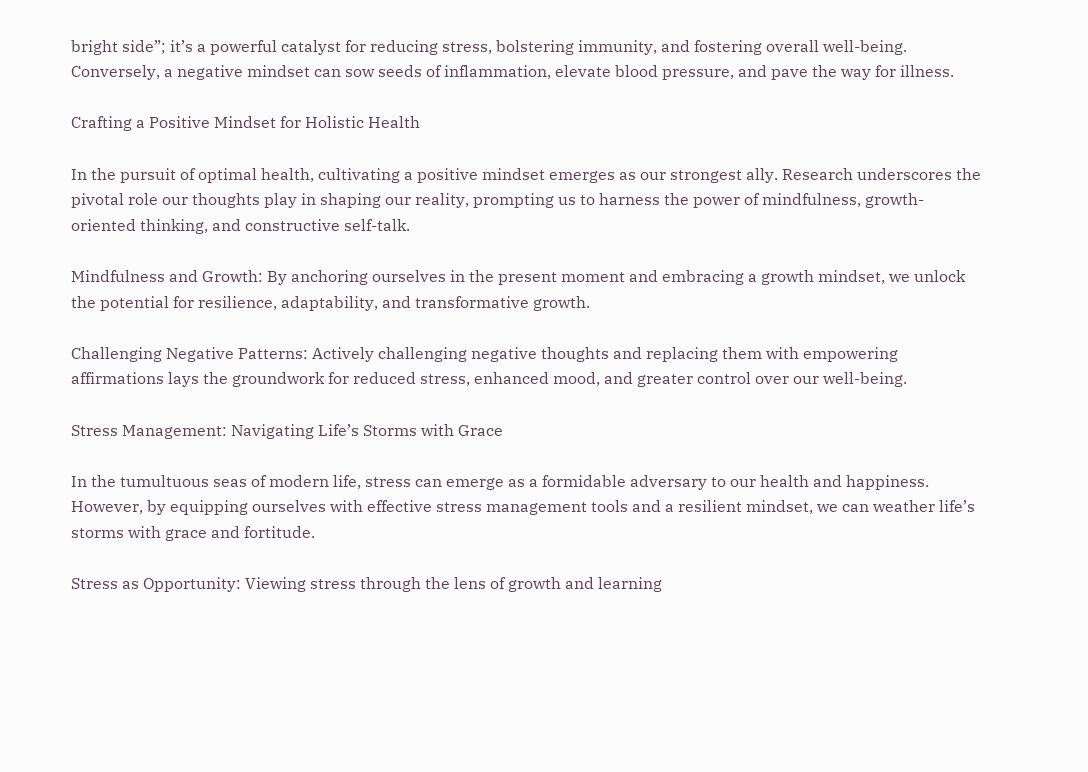bright side”; it’s a powerful catalyst for reducing stress, bolstering immunity, and fostering overall well-being. Conversely, a negative mindset can sow seeds of inflammation, elevate blood pressure, and pave the way for illness.

Crafting a Positive Mindset for Holistic Health

In the pursuit of optimal health, cultivating a positive mindset emerges as our strongest ally. Research underscores the pivotal role our thoughts play in shaping our reality, prompting us to harness the power of mindfulness, growth-oriented thinking, and constructive self-talk.

Mindfulness and Growth: By anchoring ourselves in the present moment and embracing a growth mindset, we unlock the potential for resilience, adaptability, and transformative growth.

Challenging Negative Patterns: Actively challenging negative thoughts and replacing them with empowering affirmations lays the groundwork for reduced stress, enhanced mood, and greater control over our well-being.

Stress Management: Navigating Life’s Storms with Grace

In the tumultuous seas of modern life, stress can emerge as a formidable adversary to our health and happiness. However, by equipping ourselves with effective stress management tools and a resilient mindset, we can weather life’s storms with grace and fortitude.

Stress as Opportunity: Viewing stress through the lens of growth and learning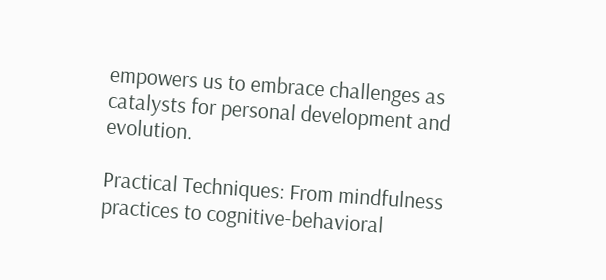empowers us to embrace challenges as catalysts for personal development and evolution.

Practical Techniques: From mindfulness practices to cognitive-behavioral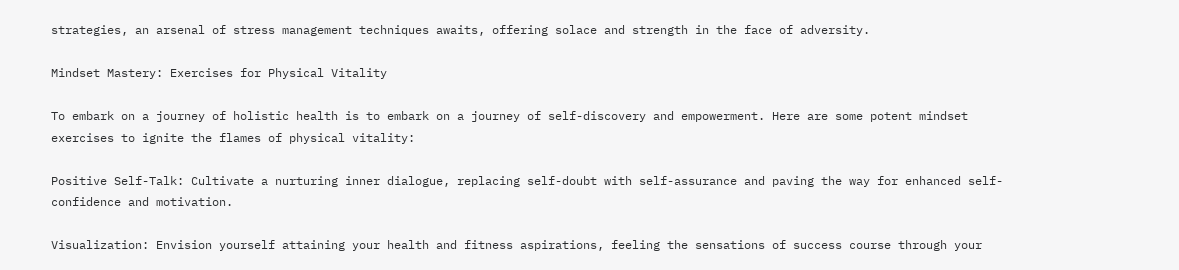strategies, an arsenal of stress management techniques awaits, offering solace and strength in the face of adversity.

Mindset Mastery: Exercises for Physical Vitality

To embark on a journey of holistic health is to embark on a journey of self-discovery and empowerment. Here are some potent mindset exercises to ignite the flames of physical vitality:

Positive Self-Talk: Cultivate a nurturing inner dialogue, replacing self-doubt with self-assurance and paving the way for enhanced self-confidence and motivation.

Visualization: Envision yourself attaining your health and fitness aspirations, feeling the sensations of success course through your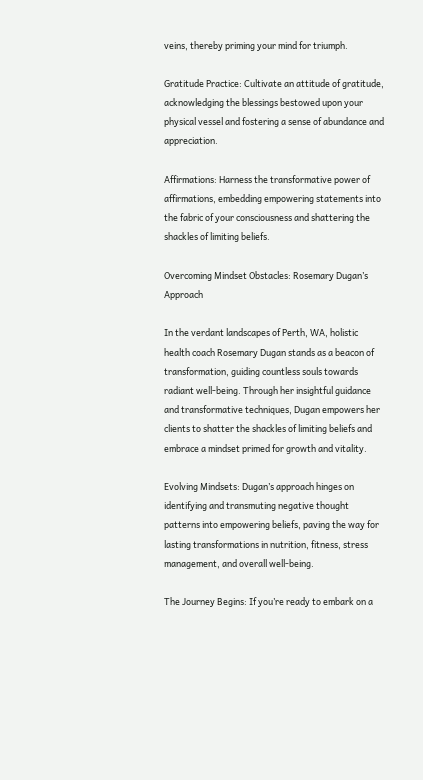veins, thereby priming your mind for triumph.

Gratitude Practice: Cultivate an attitude of gratitude, acknowledging the blessings bestowed upon your physical vessel and fostering a sense of abundance and appreciation.

Affirmations: Harness the transformative power of affirmations, embedding empowering statements into the fabric of your consciousness and shattering the shackles of limiting beliefs.

Overcoming Mindset Obstacles: Rosemary Dugan’s Approach

In the verdant landscapes of Perth, WA, holistic health coach Rosemary Dugan stands as a beacon of transformation, guiding countless souls towards radiant well-being. Through her insightful guidance and transformative techniques, Dugan empowers her clients to shatter the shackles of limiting beliefs and embrace a mindset primed for growth and vitality.

Evolving Mindsets: Dugan’s approach hinges on identifying and transmuting negative thought patterns into empowering beliefs, paving the way for lasting transformations in nutrition, fitness, stress management, and overall well-being.

The Journey Begins: If you’re ready to embark on a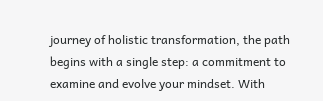journey of holistic transformation, the path begins with a single step: a commitment to examine and evolve your mindset. With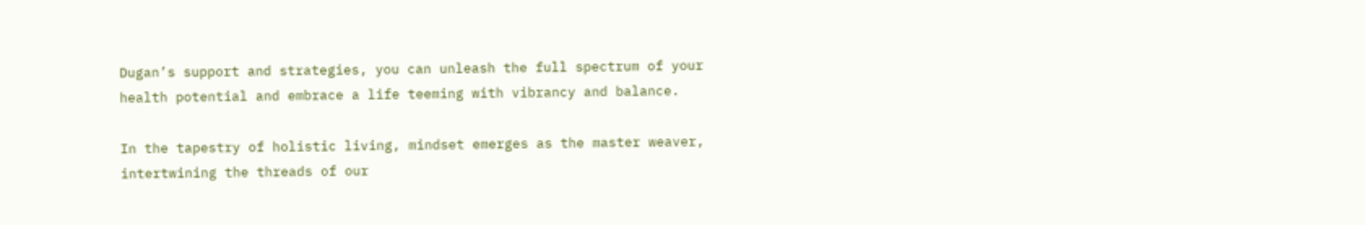Dugan’s support and strategies, you can unleash the full spectrum of your health potential and embrace a life teeming with vibrancy and balance.

In the tapestry of holistic living, mindset emerges as the master weaver, intertwining the threads of our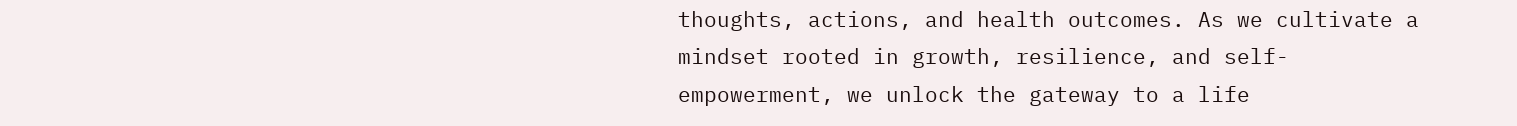thoughts, actions, and health outcomes. As we cultivate a mindset rooted in growth, resilience, and self-empowerment, we unlock the gateway to a life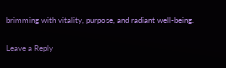brimming with vitality, purpose, and radiant well-being.

Leave a Reply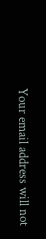Your email address will not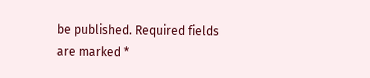be published. Required fields are marked *